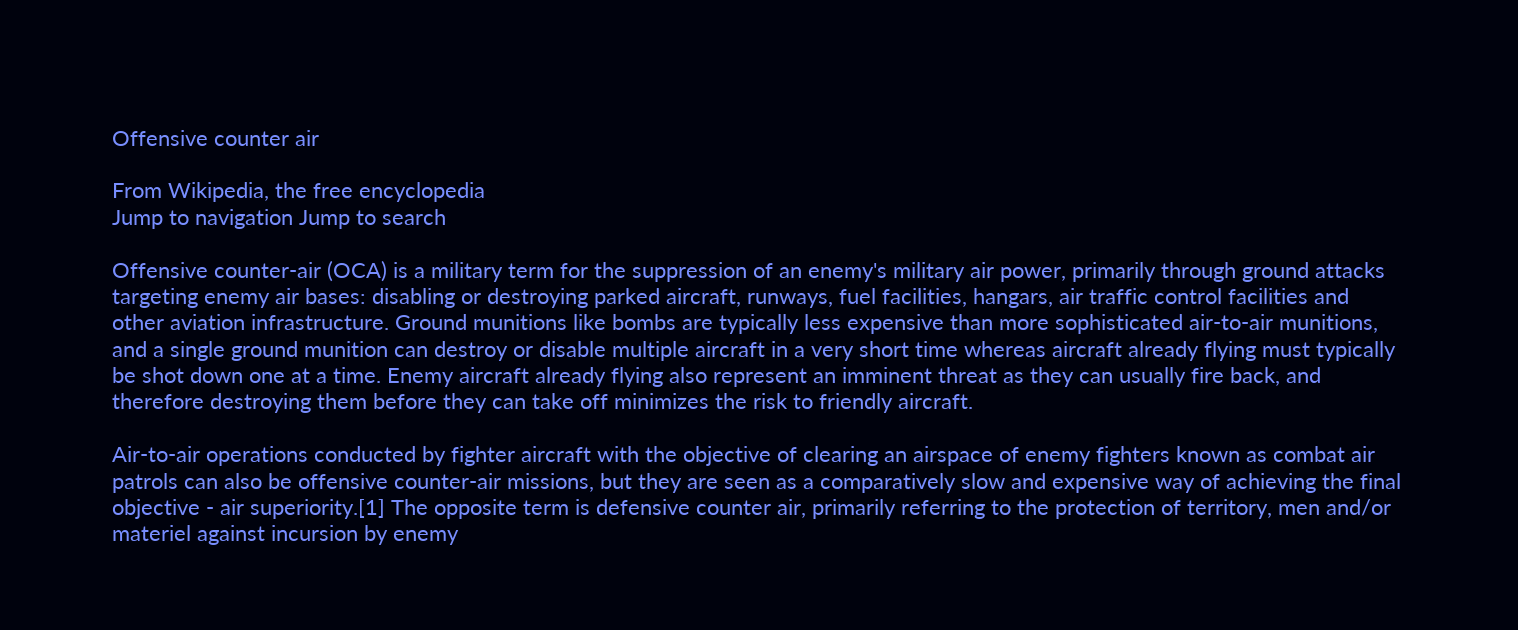Offensive counter air

From Wikipedia, the free encyclopedia
Jump to navigation Jump to search

Offensive counter-air (OCA) is a military term for the suppression of an enemy's military air power, primarily through ground attacks targeting enemy air bases: disabling or destroying parked aircraft, runways, fuel facilities, hangars, air traffic control facilities and other aviation infrastructure. Ground munitions like bombs are typically less expensive than more sophisticated air-to-air munitions, and a single ground munition can destroy or disable multiple aircraft in a very short time whereas aircraft already flying must typically be shot down one at a time. Enemy aircraft already flying also represent an imminent threat as they can usually fire back, and therefore destroying them before they can take off minimizes the risk to friendly aircraft.

Air-to-air operations conducted by fighter aircraft with the objective of clearing an airspace of enemy fighters known as combat air patrols can also be offensive counter-air missions, but they are seen as a comparatively slow and expensive way of achieving the final objective - air superiority.[1] The opposite term is defensive counter air, primarily referring to the protection of territory, men and/or materiel against incursion by enemy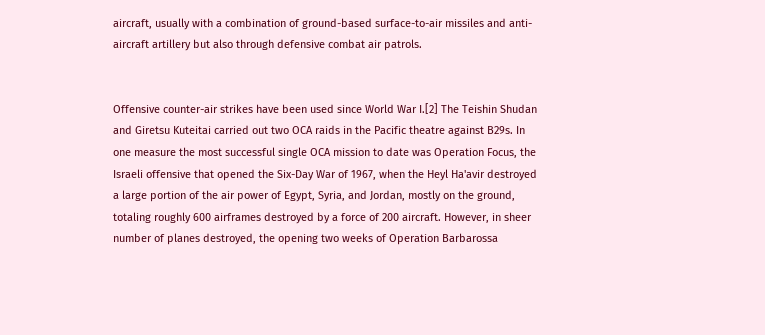aircraft, usually with a combination of ground-based surface-to-air missiles and anti-aircraft artillery but also through defensive combat air patrols.


Offensive counter-air strikes have been used since World War I.[2] The Teishin Shudan and Giretsu Kuteitai carried out two OCA raids in the Pacific theatre against B29s. In one measure the most successful single OCA mission to date was Operation Focus, the Israeli offensive that opened the Six-Day War of 1967, when the Heyl Ha'avir destroyed a large portion of the air power of Egypt, Syria, and Jordan, mostly on the ground, totaling roughly 600 airframes destroyed by a force of 200 aircraft. However, in sheer number of planes destroyed, the opening two weeks of Operation Barbarossa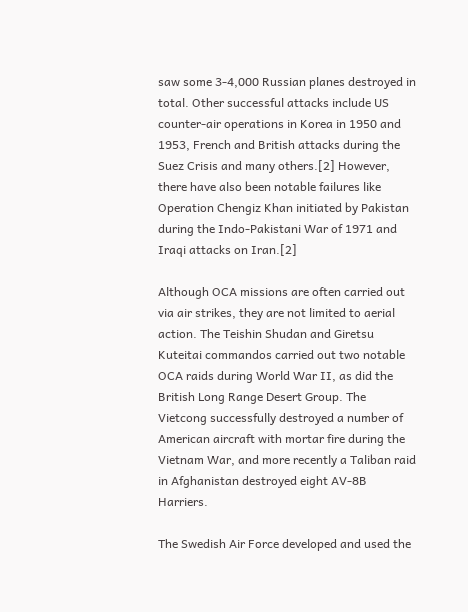saw some 3-4,000 Russian planes destroyed in total. Other successful attacks include US counter-air operations in Korea in 1950 and 1953, French and British attacks during the Suez Crisis and many others.[2] However, there have also been notable failures like Operation Chengiz Khan initiated by Pakistan during the Indo-Pakistani War of 1971 and Iraqi attacks on Iran.[2]

Although OCA missions are often carried out via air strikes, they are not limited to aerial action. The Teishin Shudan and Giretsu Kuteitai commandos carried out two notable OCA raids during World War II, as did the British Long Range Desert Group. The Vietcong successfully destroyed a number of American aircraft with mortar fire during the Vietnam War, and more recently a Taliban raid in Afghanistan destroyed eight AV-8B Harriers.

The Swedish Air Force developed and used the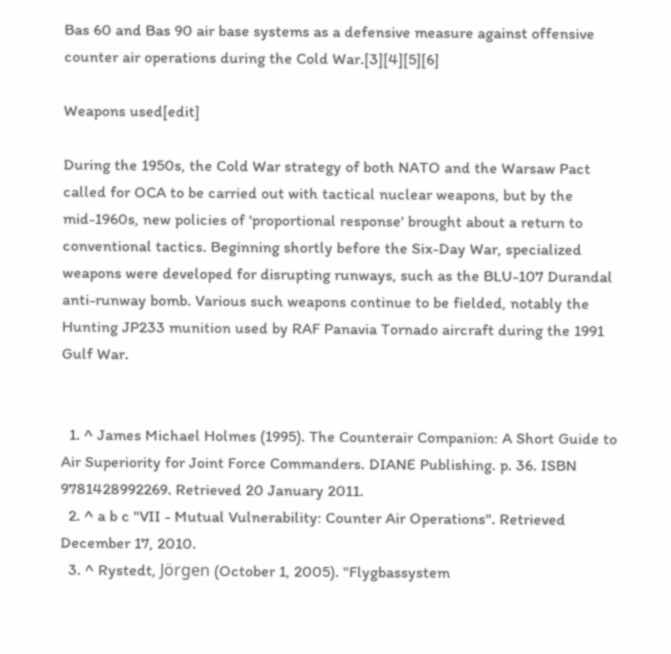Bas 60 and Bas 90 air base systems as a defensive measure against offensive counter air operations during the Cold War.[3][4][5][6]

Weapons used[edit]

During the 1950s, the Cold War strategy of both NATO and the Warsaw Pact called for OCA to be carried out with tactical nuclear weapons, but by the mid-1960s, new policies of 'proportional response' brought about a return to conventional tactics. Beginning shortly before the Six-Day War, specialized weapons were developed for disrupting runways, such as the BLU-107 Durandal anti-runway bomb. Various such weapons continue to be fielded, notably the Hunting JP233 munition used by RAF Panavia Tornado aircraft during the 1991 Gulf War.


  1. ^ James Michael Holmes (1995). The Counterair Companion: A Short Guide to Air Superiority for Joint Force Commanders. DIANE Publishing. p. 36. ISBN 9781428992269. Retrieved 20 January 2011.
  2. ^ a b c "VII - Mutual Vulnerability: Counter Air Operations". Retrieved December 17, 2010.
  3. ^ Rystedt, Jörgen (October 1, 2005). "Flygbassystem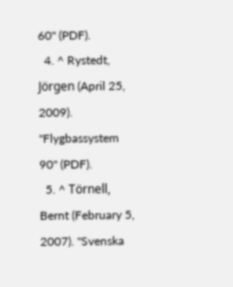60" (PDF).
  4. ^ Rystedt, Jörgen (April 25, 2009). "Flygbassystem 90" (PDF).
  5. ^ Törnell, Bernt (February 5, 2007). "Svenska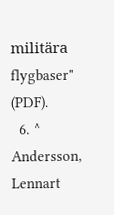militära flygbaser" (PDF).
  6. ^ Andersson, Lennart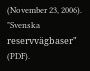(November 23, 2006). "Svenska reservvägbaser" (PDF).